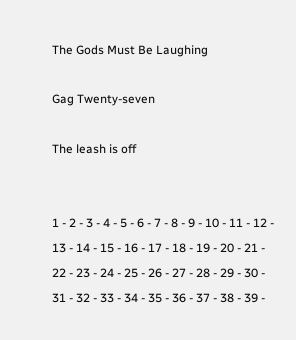The Gods Must Be Laughing

Gag Twenty-seven

The leash is off


1 - 2 - 3 - 4 - 5 - 6 - 7 - 8 - 9 - 10 - 11 - 12 - 13 - 14 - 15 - 16 - 17 - 18 - 19 - 20 - 21 - 22 - 23 - 24 - 25 - 26 - 27 - 28 - 29 - 30 - 31 - 32 - 33 - 34 - 35 - 36 - 37 - 38 - 39 -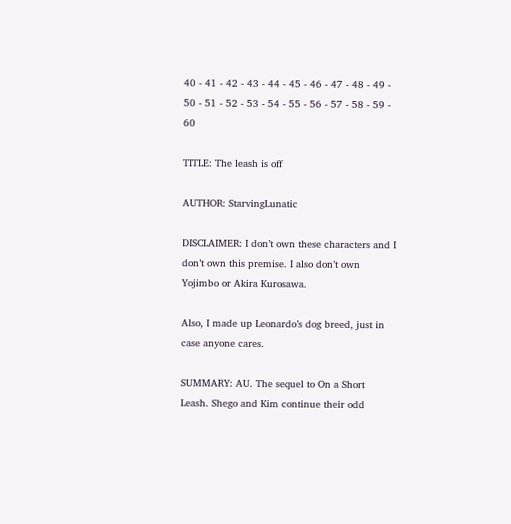40 - 41 - 42 - 43 - 44 - 45 - 46 - 47 - 48 - 49 - 50 - 51 - 52 - 53 - 54 - 55 - 56 - 57 - 58 - 59 - 60

TITLE: The leash is off

AUTHOR: StarvingLunatic

DISCLAIMER: I don’t own these characters and I don’t own this premise. I also don’t own Yojimbo or Akira Kurosawa.

Also, I made up Leonardo’s dog breed, just in case anyone cares.

SUMMARY: AU. The sequel to On a Short Leash. Shego and Kim continue their odd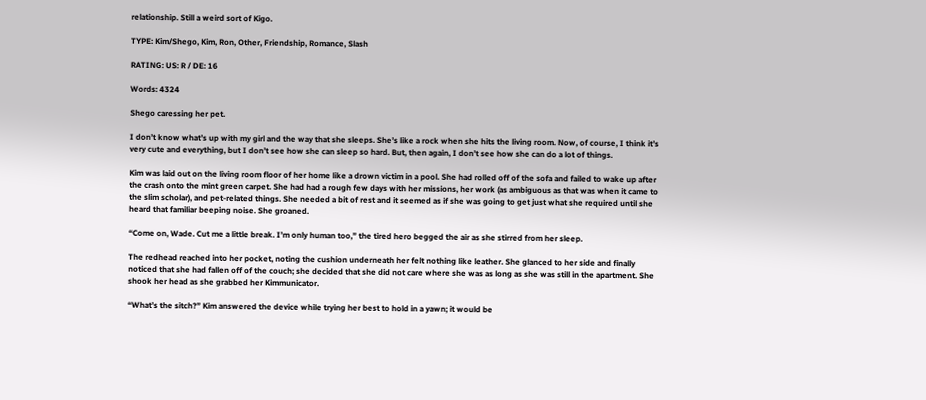relationship. Still a weird sort of Kigo.

TYPE: Kim/Shego, Kim, Ron, Other, Friendship, Romance, Slash

RATING: US: R / DE: 16

Words: 4324

Shego caressing her pet.

I don’t know what’s up with my girl and the way that she sleeps. She’s like a rock when she hits the living room. Now, of course, I think it’s very cute and everything, but I don’t see how she can sleep so hard. But, then again, I don’t see how she can do a lot of things.

Kim was laid out on the living room floor of her home like a drown victim in a pool. She had rolled off of the sofa and failed to wake up after the crash onto the mint green carpet. She had had a rough few days with her missions, her work (as ambiguous as that was when it came to the slim scholar), and pet-related things. She needed a bit of rest and it seemed as if she was going to get just what she required until she heard that familiar beeping noise. She groaned.

“Come on, Wade. Cut me a little break. I’m only human too,” the tired hero begged the air as she stirred from her sleep.

The redhead reached into her pocket, noting the cushion underneath her felt nothing like leather. She glanced to her side and finally noticed that she had fallen off of the couch; she decided that she did not care where she was as long as she was still in the apartment. She shook her head as she grabbed her Kimmunicator.

“What’s the sitch?” Kim answered the device while trying her best to hold in a yawn; it would be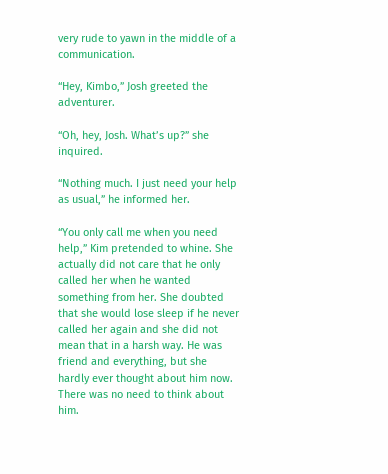very rude to yawn in the middle of a communication.

“Hey, Kimbo,” Josh greeted the adventurer.

“Oh, hey, Josh. What’s up?” she inquired.

“Nothing much. I just need your help as usual,” he informed her.

“You only call me when you need help,” Kim pretended to whine. She actually did not care that he only called her when he wanted something from her. She doubted that she would lose sleep if he never called her again and she did not mean that in a harsh way. He was friend and everything, but she hardly ever thought about him now. There was no need to think about him.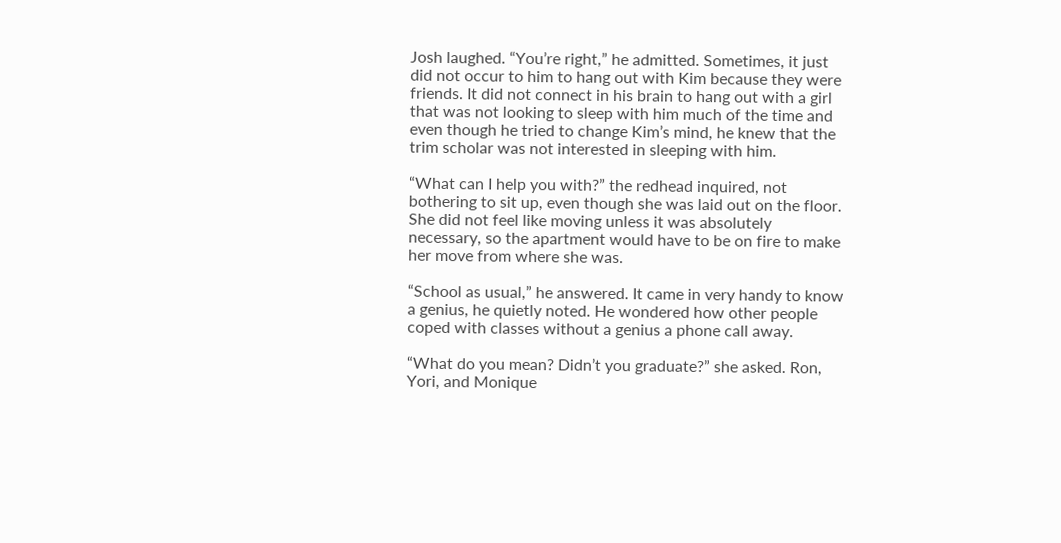Josh laughed. “You’re right,” he admitted. Sometimes, it just did not occur to him to hang out with Kim because they were friends. It did not connect in his brain to hang out with a girl that was not looking to sleep with him much of the time and even though he tried to change Kim’s mind, he knew that the trim scholar was not interested in sleeping with him.

“What can I help you with?” the redhead inquired, not bothering to sit up, even though she was laid out on the floor. She did not feel like moving unless it was absolutely necessary, so the apartment would have to be on fire to make her move from where she was.

“School as usual,” he answered. It came in very handy to know a genius, he quietly noted. He wondered how other people coped with classes without a genius a phone call away.

“What do you mean? Didn’t you graduate?” she asked. Ron, Yori, and Monique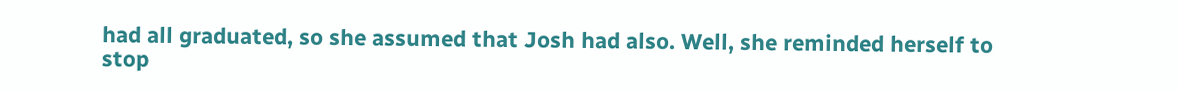had all graduated, so she assumed that Josh had also. Well, she reminded herself to stop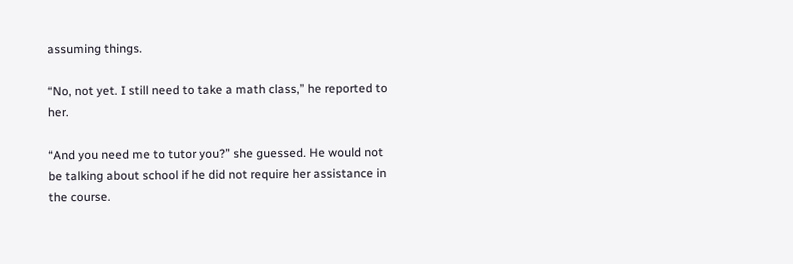assuming things.

“No, not yet. I still need to take a math class,” he reported to her.

“And you need me to tutor you?” she guessed. He would not be talking about school if he did not require her assistance in the course.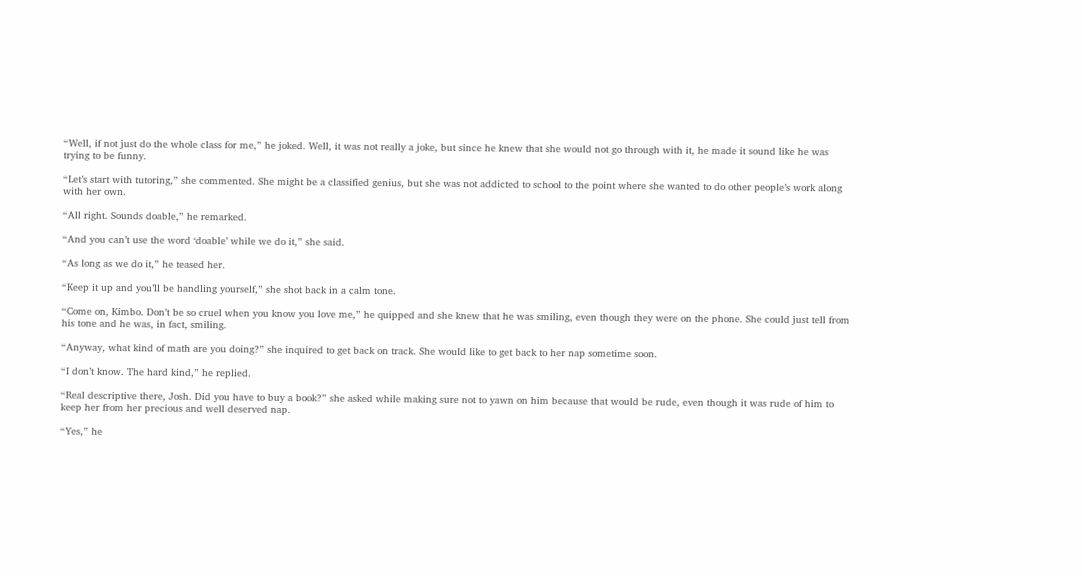“Well, if not just do the whole class for me,” he joked. Well, it was not really a joke, but since he knew that she would not go through with it, he made it sound like he was trying to be funny.

“Let’s start with tutoring,” she commented. She might be a classified genius, but she was not addicted to school to the point where she wanted to do other people’s work along with her own.

“All right. Sounds doable,” he remarked.

“And you can’t use the word ‘doable’ while we do it,” she said.

“As long as we do it,” he teased her.

“Keep it up and you’ll be handling yourself,” she shot back in a calm tone.

“Come on, Kimbo. Don’t be so cruel when you know you love me,” he quipped and she knew that he was smiling, even though they were on the phone. She could just tell from his tone and he was, in fact, smiling.

“Anyway, what kind of math are you doing?” she inquired to get back on track. She would like to get back to her nap sometime soon.

“I don’t know. The hard kind,” he replied.

“Real descriptive there, Josh. Did you have to buy a book?” she asked while making sure not to yawn on him because that would be rude, even though it was rude of him to keep her from her precious and well deserved nap.

“Yes,” he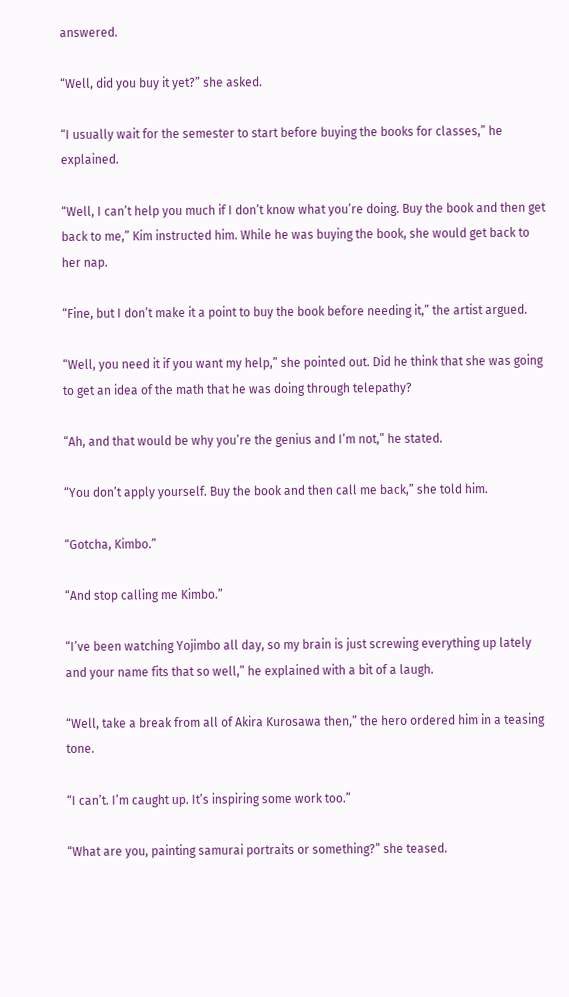answered.

“Well, did you buy it yet?” she asked.

“I usually wait for the semester to start before buying the books for classes,” he explained.

“Well, I can’t help you much if I don’t know what you’re doing. Buy the book and then get back to me,” Kim instructed him. While he was buying the book, she would get back to her nap.

“Fine, but I don’t make it a point to buy the book before needing it,” the artist argued.

“Well, you need it if you want my help,” she pointed out. Did he think that she was going to get an idea of the math that he was doing through telepathy?

“Ah, and that would be why you’re the genius and I’m not,” he stated.

“You don’t apply yourself. Buy the book and then call me back,” she told him.

“Gotcha, Kimbo.”

“And stop calling me Kimbo.”

“I’ve been watching Yojimbo all day, so my brain is just screwing everything up lately and your name fits that so well,” he explained with a bit of a laugh.

“Well, take a break from all of Akira Kurosawa then,” the hero ordered him in a teasing tone.

“I can’t. I’m caught up. It’s inspiring some work too.”

“What are you, painting samurai portraits or something?” she teased.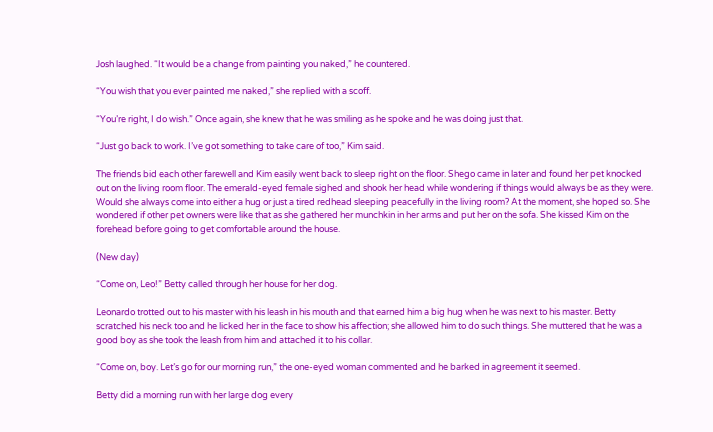Josh laughed. “It would be a change from painting you naked,” he countered.

“You wish that you ever painted me naked,” she replied with a scoff.

“You’re right, I do wish.” Once again, she knew that he was smiling as he spoke and he was doing just that.

“Just go back to work. I’ve got something to take care of too,” Kim said.

The friends bid each other farewell and Kim easily went back to sleep right on the floor. Shego came in later and found her pet knocked out on the living room floor. The emerald-eyed female sighed and shook her head while wondering if things would always be as they were. Would she always come into either a hug or just a tired redhead sleeping peacefully in the living room? At the moment, she hoped so. She wondered if other pet owners were like that as she gathered her munchkin in her arms and put her on the sofa. She kissed Kim on the forehead before going to get comfortable around the house.

(New day)

“Come on, Leo!” Betty called through her house for her dog.

Leonardo trotted out to his master with his leash in his mouth and that earned him a big hug when he was next to his master. Betty scratched his neck too and he licked her in the face to show his affection; she allowed him to do such things. She muttered that he was a good boy as she took the leash from him and attached it to his collar.

“Come on, boy. Let’s go for our morning run,” the one-eyed woman commented and he barked in agreement it seemed.

Betty did a morning run with her large dog every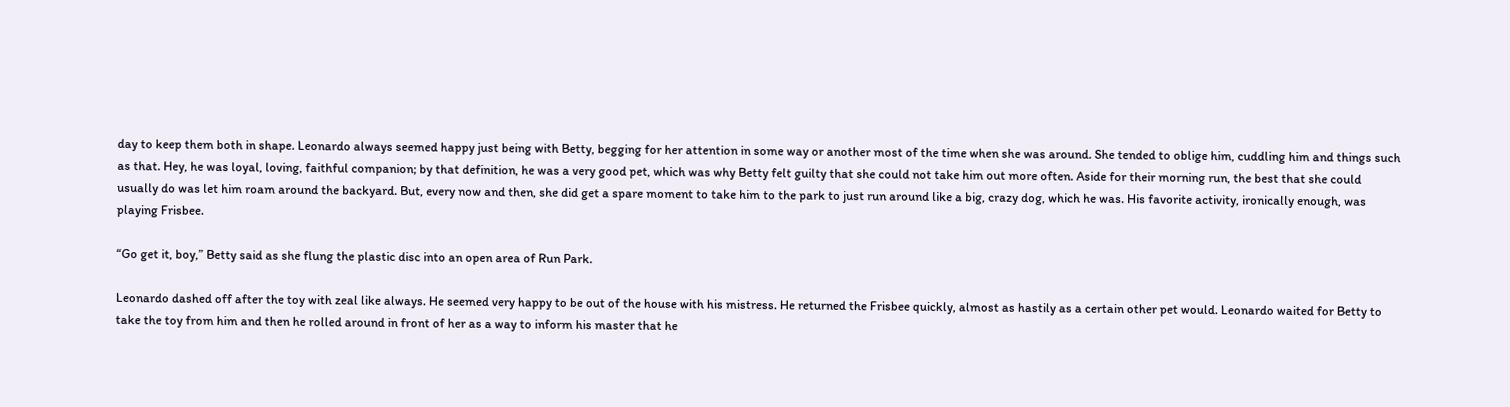day to keep them both in shape. Leonardo always seemed happy just being with Betty, begging for her attention in some way or another most of the time when she was around. She tended to oblige him, cuddling him and things such as that. Hey, he was loyal, loving, faithful companion; by that definition, he was a very good pet, which was why Betty felt guilty that she could not take him out more often. Aside for their morning run, the best that she could usually do was let him roam around the backyard. But, every now and then, she did get a spare moment to take him to the park to just run around like a big, crazy dog, which he was. His favorite activity, ironically enough, was playing Frisbee.

“Go get it, boy,” Betty said as she flung the plastic disc into an open area of Run Park.

Leonardo dashed off after the toy with zeal like always. He seemed very happy to be out of the house with his mistress. He returned the Frisbee quickly, almost as hastily as a certain other pet would. Leonardo waited for Betty to take the toy from him and then he rolled around in front of her as a way to inform his master that he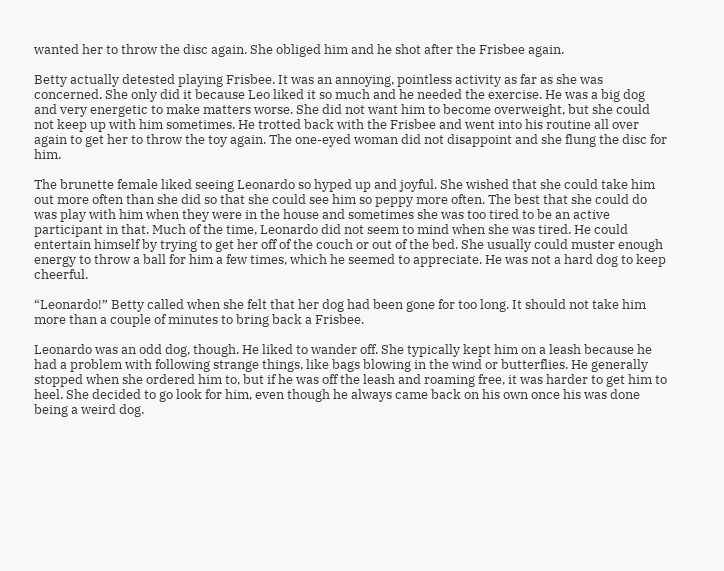wanted her to throw the disc again. She obliged him and he shot after the Frisbee again.

Betty actually detested playing Frisbee. It was an annoying, pointless activity as far as she was concerned. She only did it because Leo liked it so much and he needed the exercise. He was a big dog and very energetic to make matters worse. She did not want him to become overweight, but she could not keep up with him sometimes. He trotted back with the Frisbee and went into his routine all over again to get her to throw the toy again. The one-eyed woman did not disappoint and she flung the disc for him.

The brunette female liked seeing Leonardo so hyped up and joyful. She wished that she could take him out more often than she did so that she could see him so peppy more often. The best that she could do was play with him when they were in the house and sometimes she was too tired to be an active participant in that. Much of the time, Leonardo did not seem to mind when she was tired. He could entertain himself by trying to get her off of the couch or out of the bed. She usually could muster enough energy to throw a ball for him a few times, which he seemed to appreciate. He was not a hard dog to keep cheerful.

“Leonardo!” Betty called when she felt that her dog had been gone for too long. It should not take him more than a couple of minutes to bring back a Frisbee.

Leonardo was an odd dog, though. He liked to wander off. She typically kept him on a leash because he had a problem with following strange things, like bags blowing in the wind or butterflies. He generally stopped when she ordered him to, but if he was off the leash and roaming free, it was harder to get him to heel. She decided to go look for him, even though he always came back on his own once his was done being a weird dog.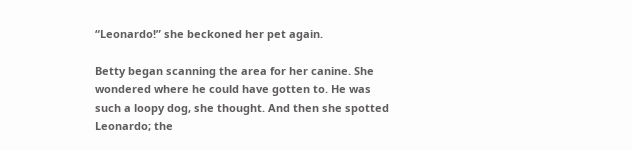“Leonardo!” she beckoned her pet again.

Betty began scanning the area for her canine. She wondered where he could have gotten to. He was such a loopy dog, she thought. And then she spotted Leonardo; the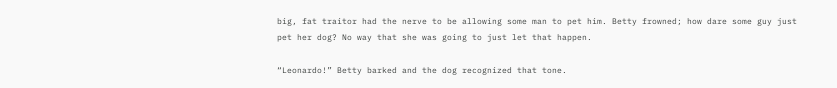big, fat traitor had the nerve to be allowing some man to pet him. Betty frowned; how dare some guy just pet her dog? No way that she was going to just let that happen.

“Leonardo!” Betty barked and the dog recognized that tone.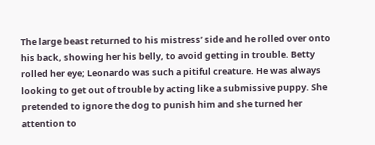The large beast returned to his mistress’ side and he rolled over onto his back, showing her his belly, to avoid getting in trouble. Betty rolled her eye; Leonardo was such a pitiful creature. He was always looking to get out of trouble by acting like a submissive puppy. She pretended to ignore the dog to punish him and she turned her attention to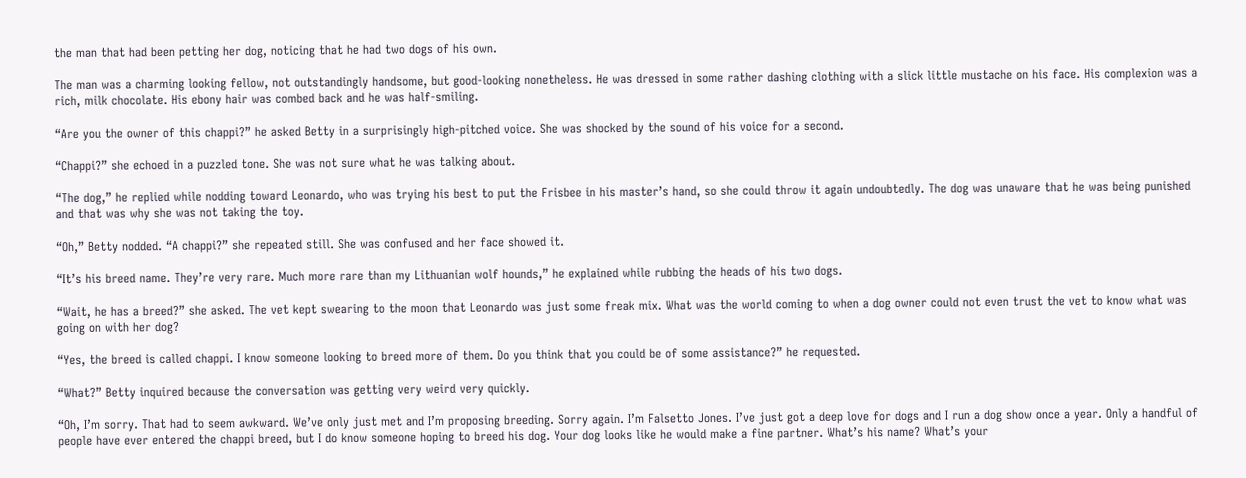the man that had been petting her dog, noticing that he had two dogs of his own.

The man was a charming looking fellow, not outstandingly handsome, but good-looking nonetheless. He was dressed in some rather dashing clothing with a slick little mustache on his face. His complexion was a rich, milk chocolate. His ebony hair was combed back and he was half-smiling.

“Are you the owner of this chappi?” he asked Betty in a surprisingly high-pitched voice. She was shocked by the sound of his voice for a second.

“Chappi?” she echoed in a puzzled tone. She was not sure what he was talking about.

“The dog,” he replied while nodding toward Leonardo, who was trying his best to put the Frisbee in his master’s hand, so she could throw it again undoubtedly. The dog was unaware that he was being punished and that was why she was not taking the toy.

“Oh,” Betty nodded. “A chappi?” she repeated still. She was confused and her face showed it.

“It’s his breed name. They’re very rare. Much more rare than my Lithuanian wolf hounds,” he explained while rubbing the heads of his two dogs.

“Wait, he has a breed?” she asked. The vet kept swearing to the moon that Leonardo was just some freak mix. What was the world coming to when a dog owner could not even trust the vet to know what was going on with her dog?

“Yes, the breed is called chappi. I know someone looking to breed more of them. Do you think that you could be of some assistance?” he requested.

“What?” Betty inquired because the conversation was getting very weird very quickly.

“Oh, I’m sorry. That had to seem awkward. We’ve only just met and I’m proposing breeding. Sorry again. I’m Falsetto Jones. I’ve just got a deep love for dogs and I run a dog show once a year. Only a handful of people have ever entered the chappi breed, but I do know someone hoping to breed his dog. Your dog looks like he would make a fine partner. What’s his name? What’s your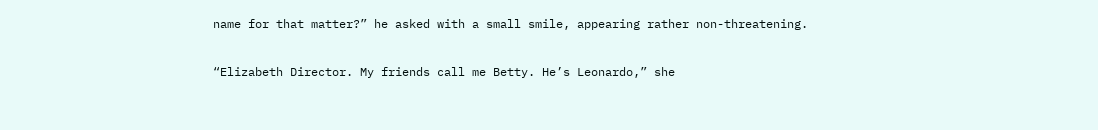name for that matter?” he asked with a small smile, appearing rather non-threatening.

“Elizabeth Director. My friends call me Betty. He’s Leonardo,” she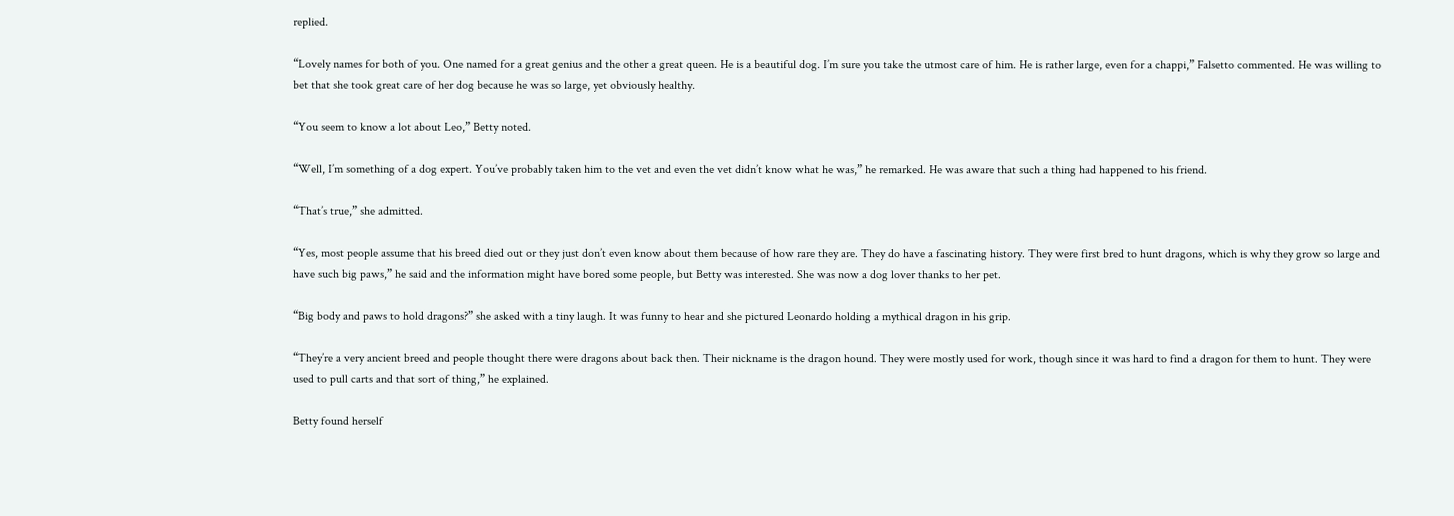replied.

“Lovely names for both of you. One named for a great genius and the other a great queen. He is a beautiful dog. I’m sure you take the utmost care of him. He is rather large, even for a chappi,” Falsetto commented. He was willing to bet that she took great care of her dog because he was so large, yet obviously healthy.

“You seem to know a lot about Leo,” Betty noted.

“Well, I’m something of a dog expert. You’ve probably taken him to the vet and even the vet didn’t know what he was,” he remarked. He was aware that such a thing had happened to his friend.

“That’s true,” she admitted.

“Yes, most people assume that his breed died out or they just don’t even know about them because of how rare they are. They do have a fascinating history. They were first bred to hunt dragons, which is why they grow so large and have such big paws,” he said and the information might have bored some people, but Betty was interested. She was now a dog lover thanks to her pet.

“Big body and paws to hold dragons?” she asked with a tiny laugh. It was funny to hear and she pictured Leonardo holding a mythical dragon in his grip.

“They’re a very ancient breed and people thought there were dragons about back then. Their nickname is the dragon hound. They were mostly used for work, though since it was hard to find a dragon for them to hunt. They were used to pull carts and that sort of thing,” he explained.

Betty found herself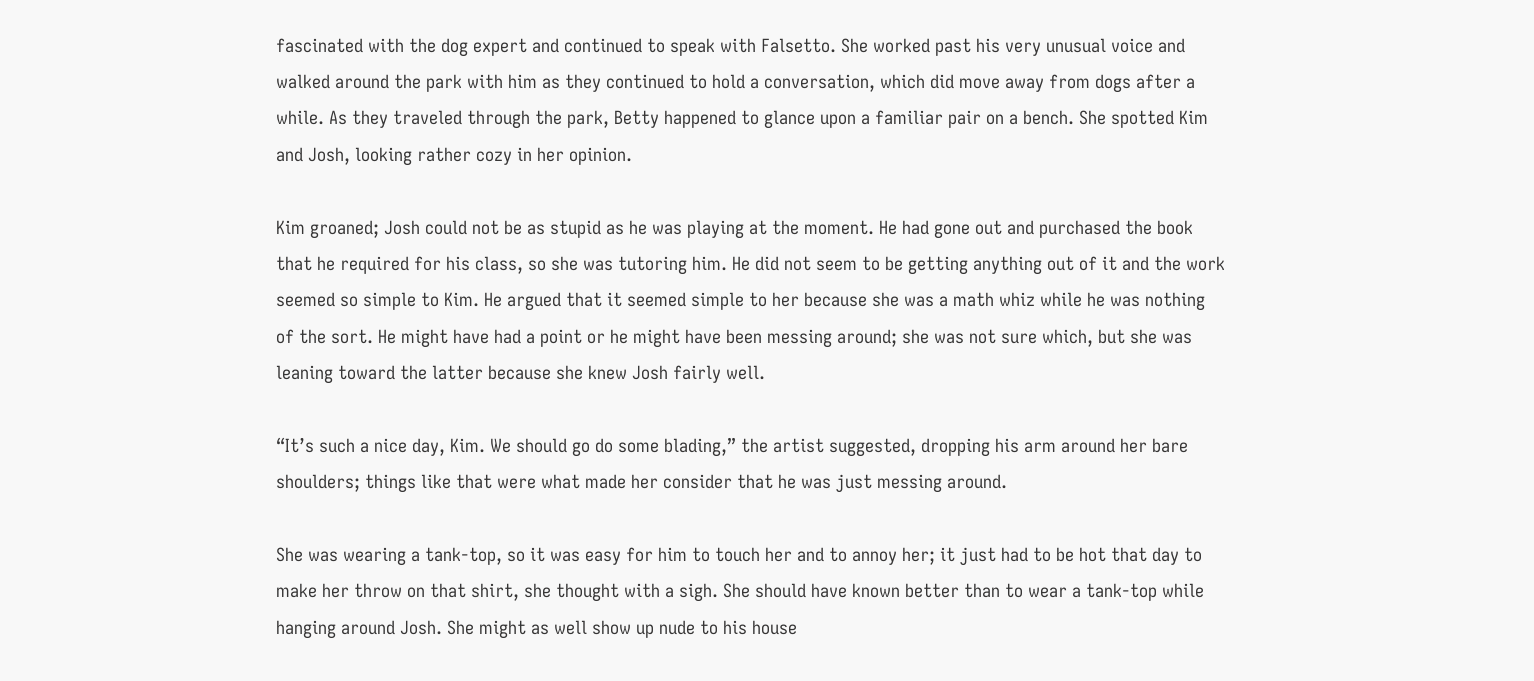fascinated with the dog expert and continued to speak with Falsetto. She worked past his very unusual voice and walked around the park with him as they continued to hold a conversation, which did move away from dogs after a while. As they traveled through the park, Betty happened to glance upon a familiar pair on a bench. She spotted Kim and Josh, looking rather cozy in her opinion.

Kim groaned; Josh could not be as stupid as he was playing at the moment. He had gone out and purchased the book that he required for his class, so she was tutoring him. He did not seem to be getting anything out of it and the work seemed so simple to Kim. He argued that it seemed simple to her because she was a math whiz while he was nothing of the sort. He might have had a point or he might have been messing around; she was not sure which, but she was leaning toward the latter because she knew Josh fairly well.

“It’s such a nice day, Kim. We should go do some blading,” the artist suggested, dropping his arm around her bare shoulders; things like that were what made her consider that he was just messing around.

She was wearing a tank-top, so it was easy for him to touch her and to annoy her; it just had to be hot that day to make her throw on that shirt, she thought with a sigh. She should have known better than to wear a tank-top while hanging around Josh. She might as well show up nude to his house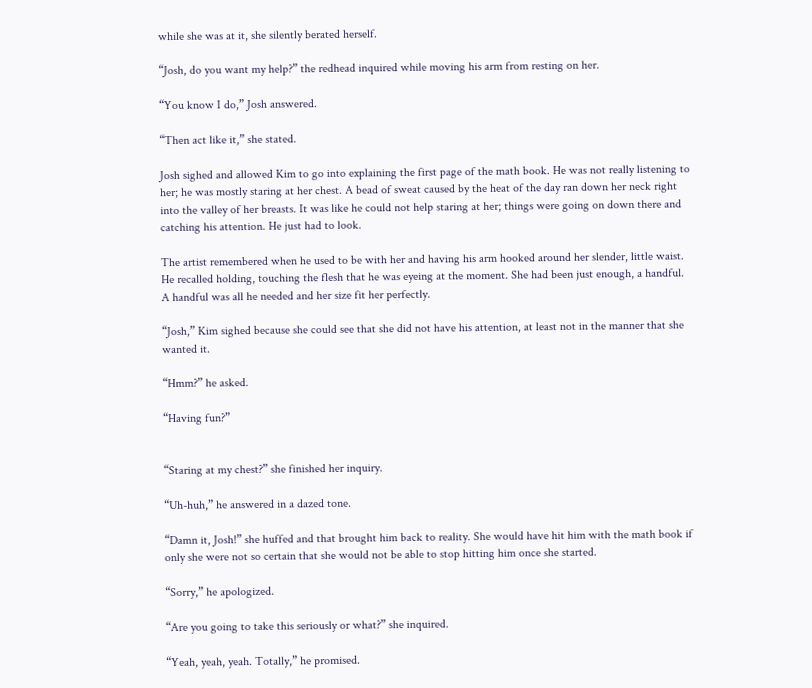while she was at it, she silently berated herself.

“Josh, do you want my help?” the redhead inquired while moving his arm from resting on her.

“You know I do,” Josh answered.

“Then act like it,” she stated.

Josh sighed and allowed Kim to go into explaining the first page of the math book. He was not really listening to her; he was mostly staring at her chest. A bead of sweat caused by the heat of the day ran down her neck right into the valley of her breasts. It was like he could not help staring at her; things were going on down there and catching his attention. He just had to look.

The artist remembered when he used to be with her and having his arm hooked around her slender, little waist. He recalled holding, touching the flesh that he was eyeing at the moment. She had been just enough, a handful. A handful was all he needed and her size fit her perfectly.

“Josh,” Kim sighed because she could see that she did not have his attention, at least not in the manner that she wanted it.

“Hmm?” he asked.

“Having fun?”


“Staring at my chest?” she finished her inquiry.

“Uh-huh,” he answered in a dazed tone.

“Damn it, Josh!” she huffed and that brought him back to reality. She would have hit him with the math book if only she were not so certain that she would not be able to stop hitting him once she started.

“Sorry,” he apologized.

“Are you going to take this seriously or what?” she inquired.

“Yeah, yeah, yeah. Totally,” he promised.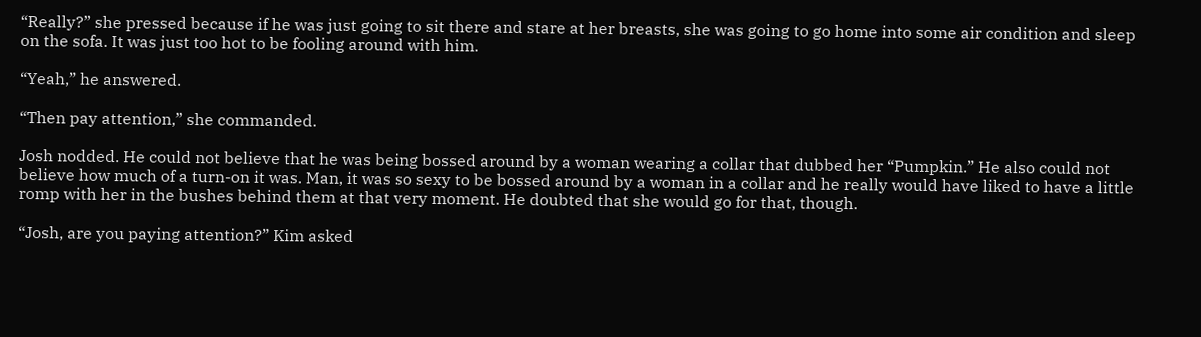“Really?” she pressed because if he was just going to sit there and stare at her breasts, she was going to go home into some air condition and sleep on the sofa. It was just too hot to be fooling around with him.

“Yeah,” he answered.

“Then pay attention,” she commanded.

Josh nodded. He could not believe that he was being bossed around by a woman wearing a collar that dubbed her “Pumpkin.” He also could not believe how much of a turn-on it was. Man, it was so sexy to be bossed around by a woman in a collar and he really would have liked to have a little romp with her in the bushes behind them at that very moment. He doubted that she would go for that, though.

“Josh, are you paying attention?” Kim asked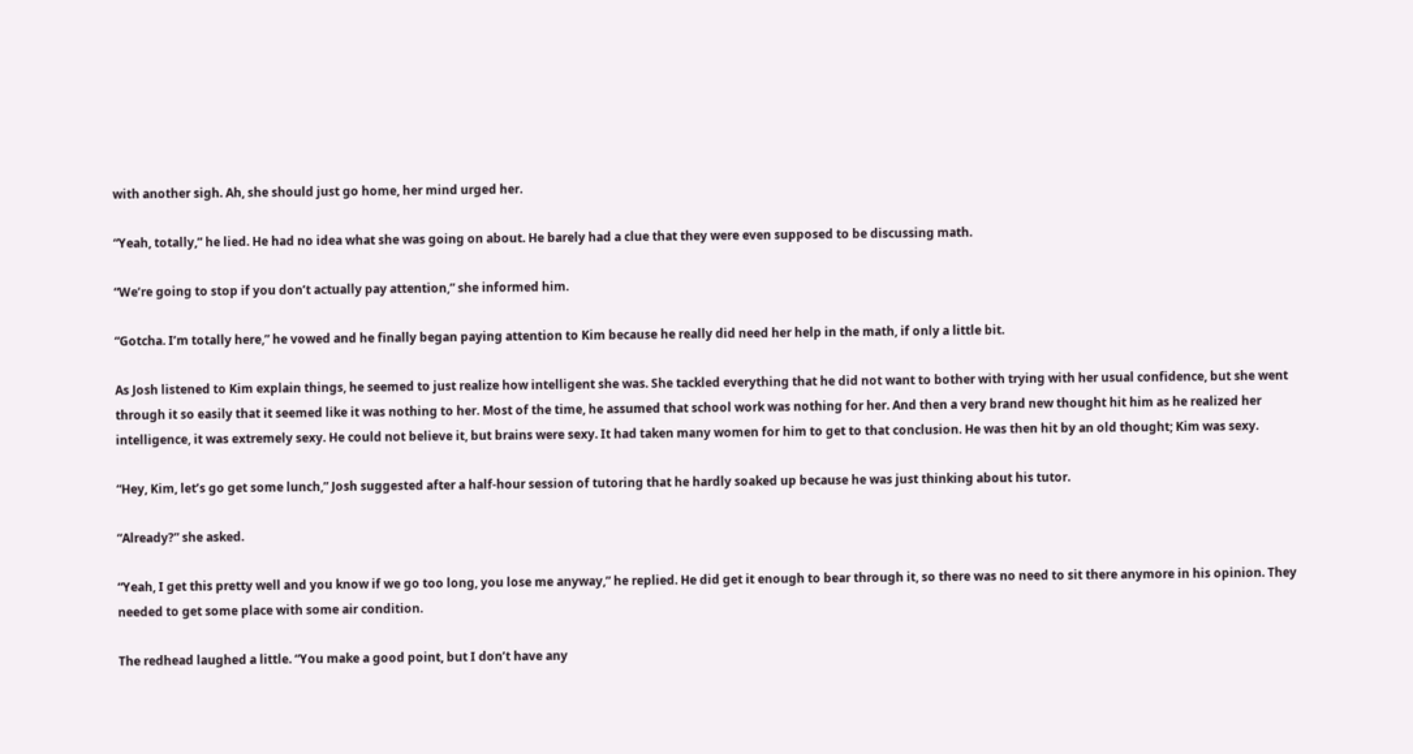with another sigh. Ah, she should just go home, her mind urged her.

“Yeah, totally,” he lied. He had no idea what she was going on about. He barely had a clue that they were even supposed to be discussing math.

“We’re going to stop if you don’t actually pay attention,” she informed him.

“Gotcha. I’m totally here,” he vowed and he finally began paying attention to Kim because he really did need her help in the math, if only a little bit.

As Josh listened to Kim explain things, he seemed to just realize how intelligent she was. She tackled everything that he did not want to bother with trying with her usual confidence, but she went through it so easily that it seemed like it was nothing to her. Most of the time, he assumed that school work was nothing for her. And then a very brand new thought hit him as he realized her intelligence, it was extremely sexy. He could not believe it, but brains were sexy. It had taken many women for him to get to that conclusion. He was then hit by an old thought; Kim was sexy.

“Hey, Kim, let’s go get some lunch,” Josh suggested after a half-hour session of tutoring that he hardly soaked up because he was just thinking about his tutor.

“Already?” she asked.

“Yeah, I get this pretty well and you know if we go too long, you lose me anyway,” he replied. He did get it enough to bear through it, so there was no need to sit there anymore in his opinion. They needed to get some place with some air condition.

The redhead laughed a little. “You make a good point, but I don’t have any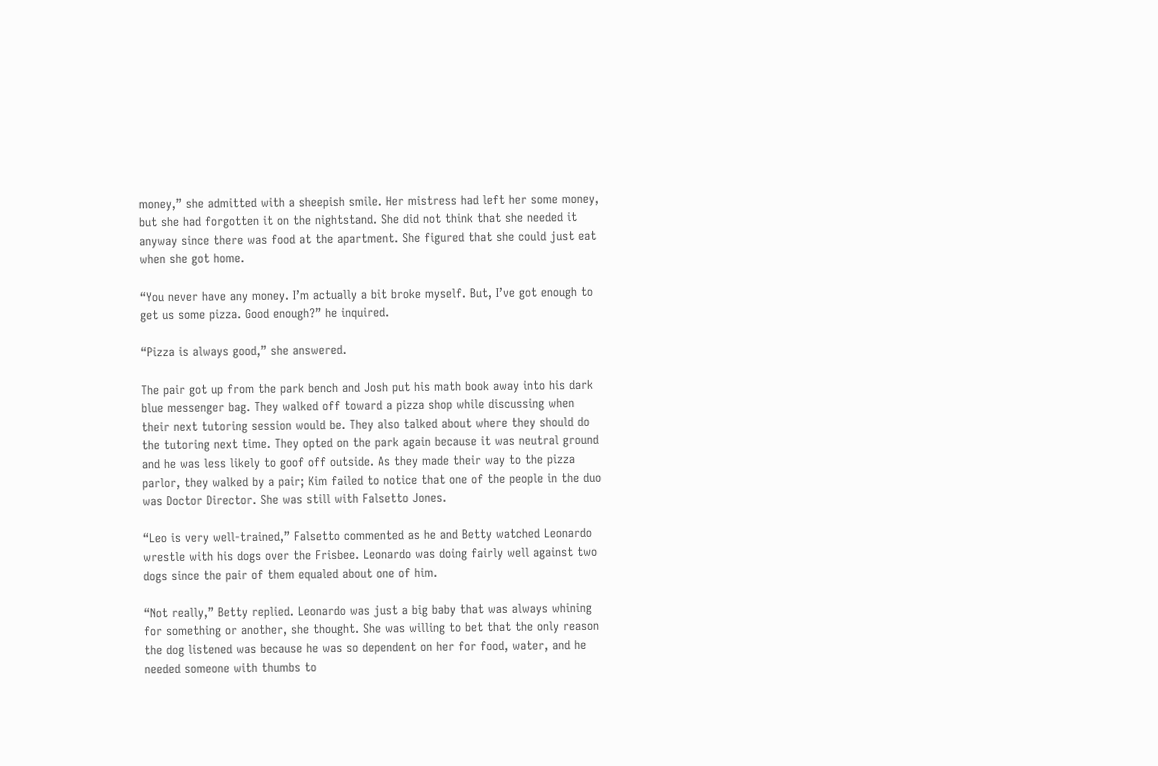money,” she admitted with a sheepish smile. Her mistress had left her some money, but she had forgotten it on the nightstand. She did not think that she needed it anyway since there was food at the apartment. She figured that she could just eat when she got home.

“You never have any money. I’m actually a bit broke myself. But, I’ve got enough to get us some pizza. Good enough?” he inquired.

“Pizza is always good,” she answered.

The pair got up from the park bench and Josh put his math book away into his dark blue messenger bag. They walked off toward a pizza shop while discussing when their next tutoring session would be. They also talked about where they should do the tutoring next time. They opted on the park again because it was neutral ground and he was less likely to goof off outside. As they made their way to the pizza parlor, they walked by a pair; Kim failed to notice that one of the people in the duo was Doctor Director. She was still with Falsetto Jones.

“Leo is very well-trained,” Falsetto commented as he and Betty watched Leonardo wrestle with his dogs over the Frisbee. Leonardo was doing fairly well against two dogs since the pair of them equaled about one of him.

“Not really,” Betty replied. Leonardo was just a big baby that was always whining for something or another, she thought. She was willing to bet that the only reason the dog listened was because he was so dependent on her for food, water, and he needed someone with thumbs to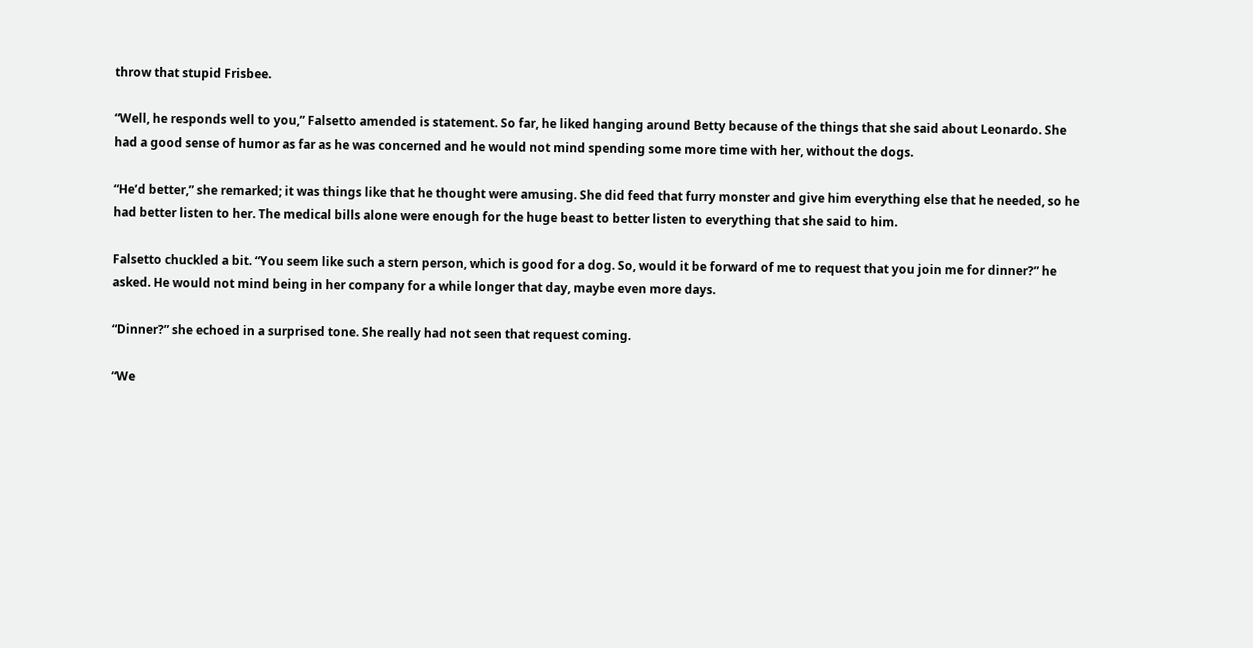throw that stupid Frisbee.

“Well, he responds well to you,” Falsetto amended is statement. So far, he liked hanging around Betty because of the things that she said about Leonardo. She had a good sense of humor as far as he was concerned and he would not mind spending some more time with her, without the dogs.

“He’d better,” she remarked; it was things like that he thought were amusing. She did feed that furry monster and give him everything else that he needed, so he had better listen to her. The medical bills alone were enough for the huge beast to better listen to everything that she said to him.

Falsetto chuckled a bit. “You seem like such a stern person, which is good for a dog. So, would it be forward of me to request that you join me for dinner?” he asked. He would not mind being in her company for a while longer that day, maybe even more days.

“Dinner?” she echoed in a surprised tone. She really had not seen that request coming.

“We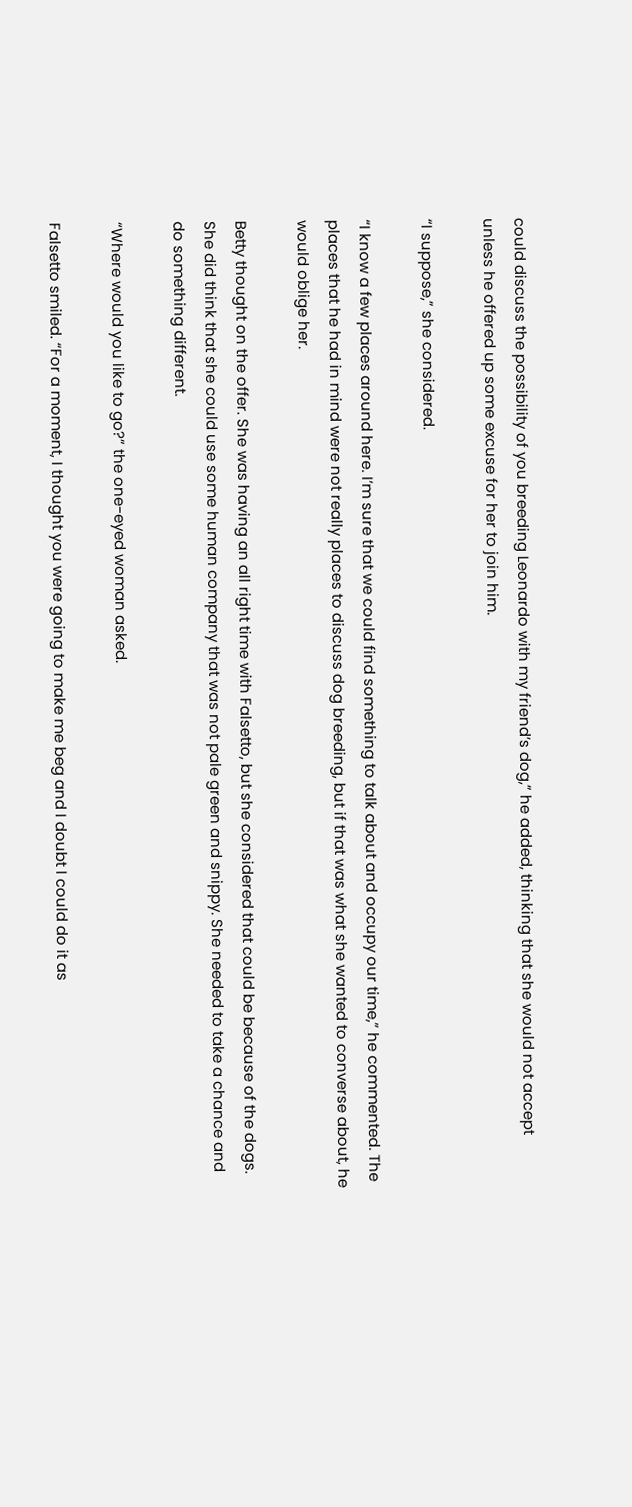could discuss the possibility of you breeding Leonardo with my friend’s dog,” he added, thinking that she would not accept unless he offered up some excuse for her to join him.

“I suppose,” she considered.

“I know a few places around here. I’m sure that we could find something to talk about and occupy our time,” he commented. The places that he had in mind were not really places to discuss dog breeding, but if that was what she wanted to converse about, he would oblige her.

Betty thought on the offer. She was having an all right time with Falsetto, but she considered that could be because of the dogs. She did think that she could use some human company that was not pale green and snippy. She needed to take a chance and do something different.

“Where would you like to go?” the one-eyed woman asked.

Falsetto smiled. “For a moment, I thought you were going to make me beg and I doubt I could do it as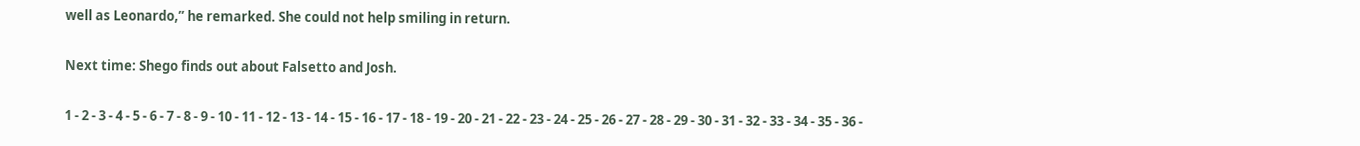well as Leonardo,” he remarked. She could not help smiling in return.

Next time: Shego finds out about Falsetto and Josh.

1 - 2 - 3 - 4 - 5 - 6 - 7 - 8 - 9 - 10 - 11 - 12 - 13 - 14 - 15 - 16 - 17 - 18 - 19 - 20 - 21 - 22 - 23 - 24 - 25 - 26 - 27 - 28 - 29 - 30 - 31 - 32 - 33 - 34 - 35 - 36 -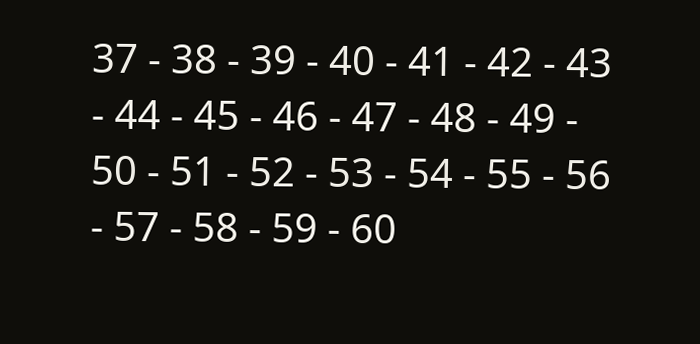37 - 38 - 39 - 40 - 41 - 42 - 43 - 44 - 45 - 46 - 47 - 48 - 49 - 50 - 51 - 52 - 53 - 54 - 55 - 56 - 57 - 58 - 59 - 60